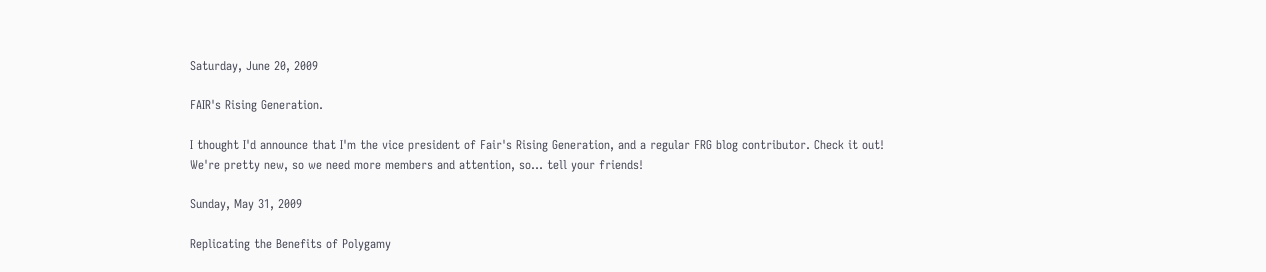Saturday, June 20, 2009

FAIR's Rising Generation.

I thought I'd announce that I'm the vice president of Fair's Rising Generation, and a regular FRG blog contributor. Check it out! We're pretty new, so we need more members and attention, so... tell your friends!

Sunday, May 31, 2009

Replicating the Benefits of Polygamy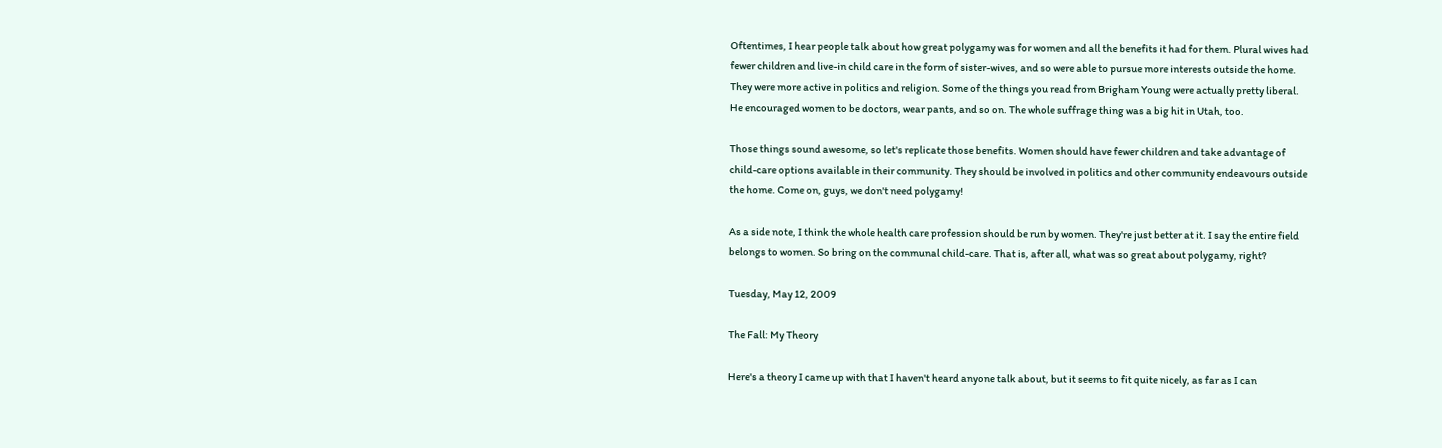Oftentimes, I hear people talk about how great polygamy was for women and all the benefits it had for them. Plural wives had fewer children and live-in child care in the form of sister-wives, and so were able to pursue more interests outside the home. They were more active in politics and religion. Some of the things you read from Brigham Young were actually pretty liberal. He encouraged women to be doctors, wear pants, and so on. The whole suffrage thing was a big hit in Utah, too.

Those things sound awesome, so let's replicate those benefits. Women should have fewer children and take advantage of child-care options available in their community. They should be involved in politics and other community endeavours outside the home. Come on, guys, we don't need polygamy!

As a side note, I think the whole health care profession should be run by women. They're just better at it. I say the entire field belongs to women. So bring on the communal child-care. That is, after all, what was so great about polygamy, right?

Tuesday, May 12, 2009

The Fall: My Theory

Here's a theory I came up with that I haven't heard anyone talk about, but it seems to fit quite nicely, as far as I can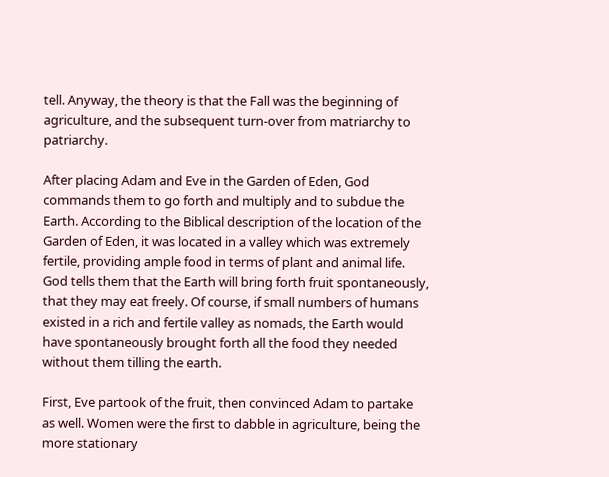tell. Anyway, the theory is that the Fall was the beginning of agriculture, and the subsequent turn-over from matriarchy to patriarchy.

After placing Adam and Eve in the Garden of Eden, God commands them to go forth and multiply and to subdue the Earth. According to the Biblical description of the location of the Garden of Eden, it was located in a valley which was extremely fertile, providing ample food in terms of plant and animal life. God tells them that the Earth will bring forth fruit spontaneously, that they may eat freely. Of course, if small numbers of humans existed in a rich and fertile valley as nomads, the Earth would have spontaneously brought forth all the food they needed without them tilling the earth.

First, Eve partook of the fruit, then convinced Adam to partake as well. Women were the first to dabble in agriculture, being the more stationary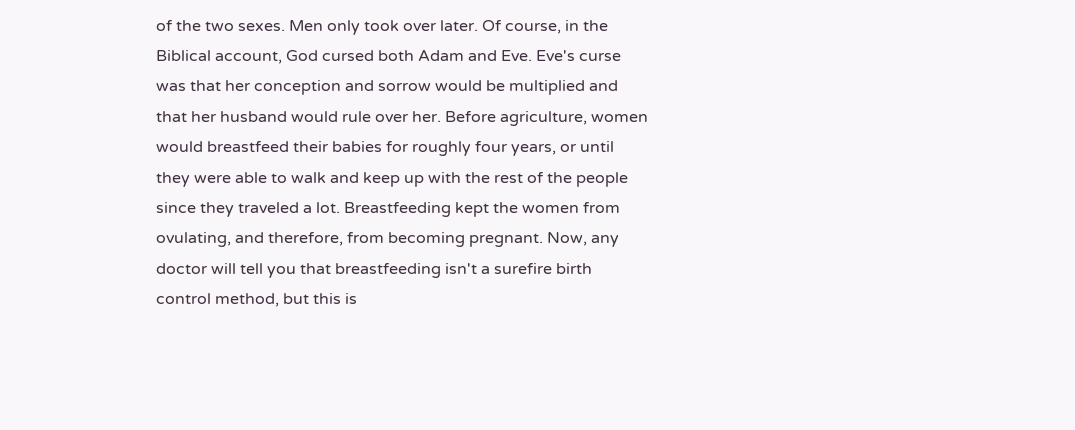of the two sexes. Men only took over later. Of course, in the Biblical account, God cursed both Adam and Eve. Eve's curse was that her conception and sorrow would be multiplied and that her husband would rule over her. Before agriculture, women would breastfeed their babies for roughly four years, or until they were able to walk and keep up with the rest of the people since they traveled a lot. Breastfeeding kept the women from ovulating, and therefore, from becoming pregnant. Now, any doctor will tell you that breastfeeding isn't a surefire birth control method, but this is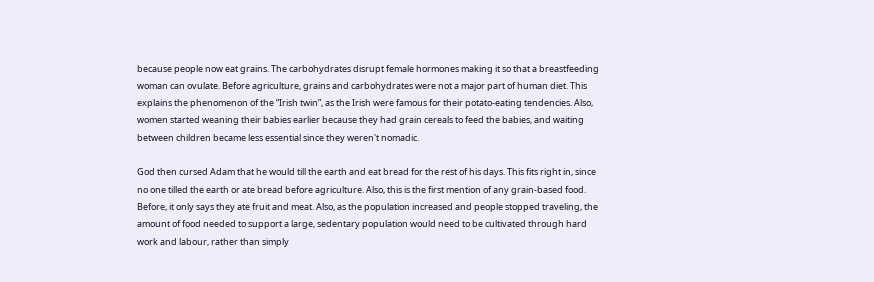because people now eat grains. The carbohydrates disrupt female hormones making it so that a breastfeeding woman can ovulate. Before agriculture, grains and carbohydrates were not a major part of human diet. This explains the phenomenon of the “Irish twin”, as the Irish were famous for their potato-eating tendencies. Also, women started weaning their babies earlier because they had grain cereals to feed the babies, and waiting between children became less essential since they weren't nomadic.

God then cursed Adam that he would till the earth and eat bread for the rest of his days. This fits right in, since no one tilled the earth or ate bread before agriculture. Also, this is the first mention of any grain-based food. Before, it only says they ate fruit and meat. Also, as the population increased and people stopped traveling, the amount of food needed to support a large, sedentary population would need to be cultivated through hard work and labour, rather than simply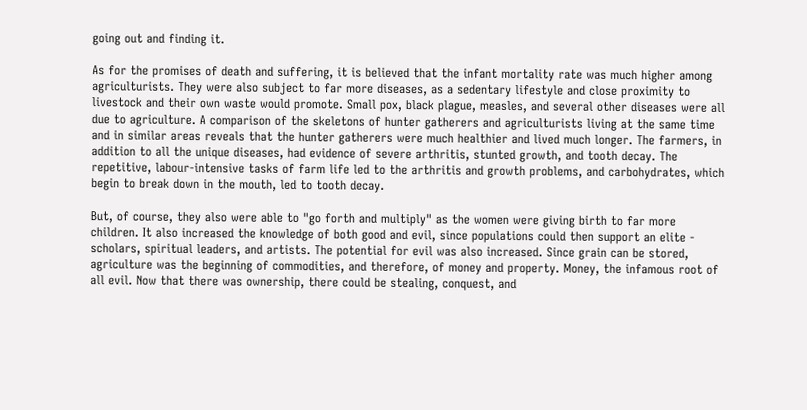going out and finding it.

As for the promises of death and suffering, it is believed that the infant mortality rate was much higher among agriculturists. They were also subject to far more diseases, as a sedentary lifestyle and close proximity to livestock and their own waste would promote. Small pox, black plague, measles, and several other diseases were all due to agriculture. A comparison of the skeletons of hunter gatherers and agriculturists living at the same time and in similar areas reveals that the hunter gatherers were much healthier and lived much longer. The farmers, in addition to all the unique diseases, had evidence of severe arthritis, stunted growth, and tooth decay. The repetitive, labour-intensive tasks of farm life led to the arthritis and growth problems, and carbohydrates, which begin to break down in the mouth, led to tooth decay.

But, of course, they also were able to "go forth and multiply" as the women were giving birth to far more children. It also increased the knowledge of both good and evil, since populations could then support an elite - scholars, spiritual leaders, and artists. The potential for evil was also increased. Since grain can be stored, agriculture was the beginning of commodities, and therefore, of money and property. Money, the infamous root of all evil. Now that there was ownership, there could be stealing, conquest, and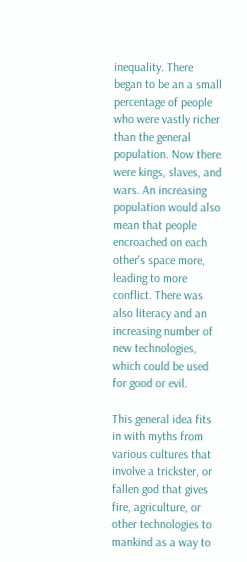inequality. There began to be an a small percentage of people who were vastly richer than the general population. Now there were kings, slaves, and wars. An increasing population would also mean that people encroached on each other's space more, leading to more conflict. There was also literacy and an increasing number of new technologies, which could be used for good or evil.

This general idea fits in with myths from various cultures that involve a trickster, or fallen god that gives fire, agriculture, or other technologies to mankind as a way to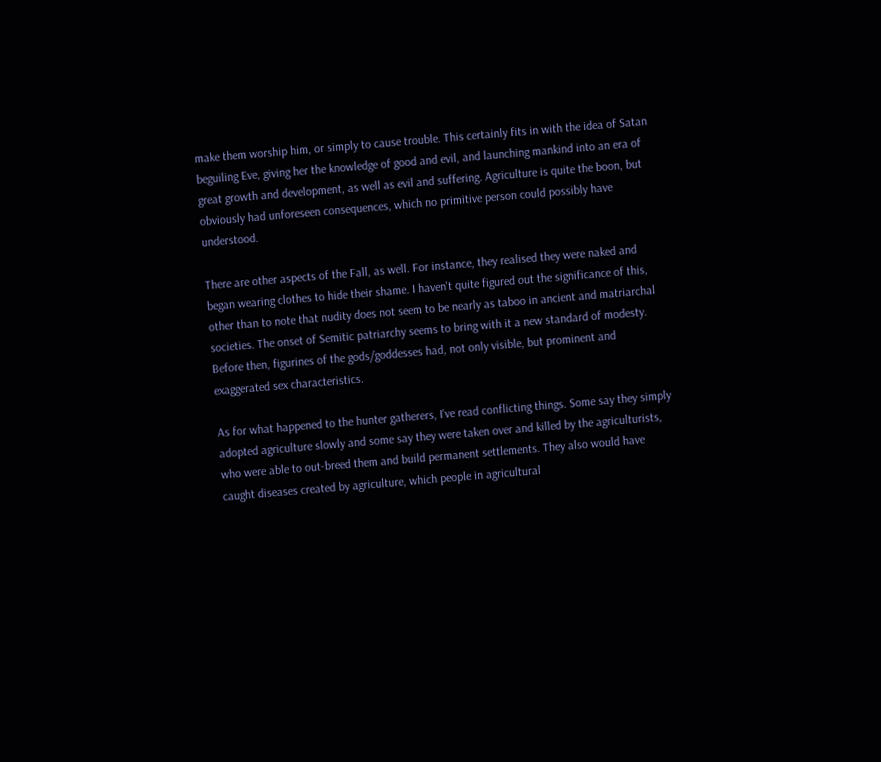make them worship him, or simply to cause trouble. This certainly fits in with the idea of Satan beguiling Eve, giving her the knowledge of good and evil, and launching mankind into an era of great growth and development, as well as evil and suffering. Agriculture is quite the boon, but obviously had unforeseen consequences, which no primitive person could possibly have understood.

There are other aspects of the Fall, as well. For instance, they realised they were naked and began wearing clothes to hide their shame. I haven't quite figured out the significance of this, other than to note that nudity does not seem to be nearly as taboo in ancient and matriarchal societies. The onset of Semitic patriarchy seems to bring with it a new standard of modesty. Before then, figurines of the gods/goddesses had, not only visible, but prominent and exaggerated sex characteristics.

As for what happened to the hunter gatherers, I've read conflicting things. Some say they simply adopted agriculture slowly and some say they were taken over and killed by the agriculturists, who were able to out-breed them and build permanent settlements. They also would have caught diseases created by agriculture, which people in agricultural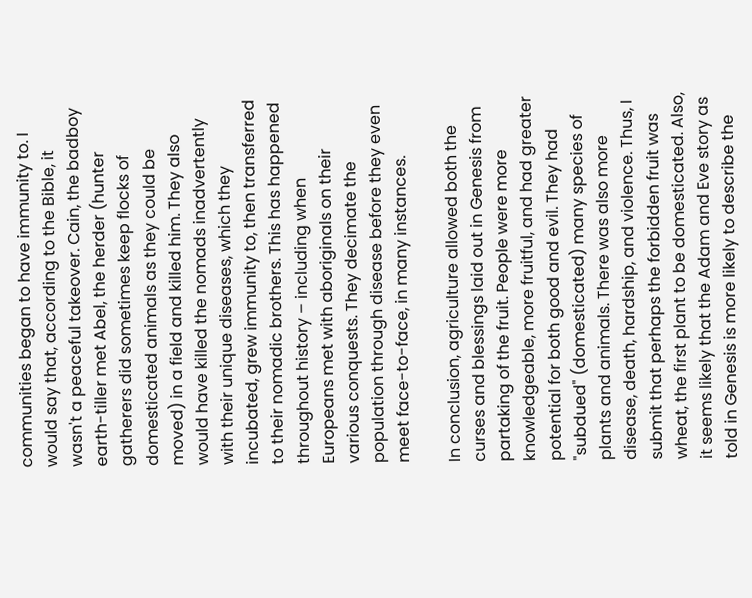communities began to have immunity to. I would say that, according to the Bible, it wasn't a peaceful takeover. Cain, the badboy earth-tiller met Abel, the herder (hunter gatherers did sometimes keep flocks of domesticated animals as they could be moved) in a field and killed him. They also would have killed the nomads inadvertently with their unique diseases, which they incubated, grew immunity to, then transferred to their nomadic brothers. This has happened throughout history – including when Europeans met with aboriginals on their various conquests. They decimate the population through disease before they even meet face-to-face, in many instances.

In conclusion, agriculture allowed both the curses and blessings laid out in Genesis from partaking of the fruit. People were more knowledgeable, more fruitful, and had greater potential for both good and evil. They had "subdued" (domesticated) many species of plants and animals. There was also more disease, death, hardship, and violence. Thus, I submit that perhaps the forbidden fruit was wheat, the first plant to be domesticated. Also, it seems likely that the Adam and Eve story as told in Genesis is more likely to describe the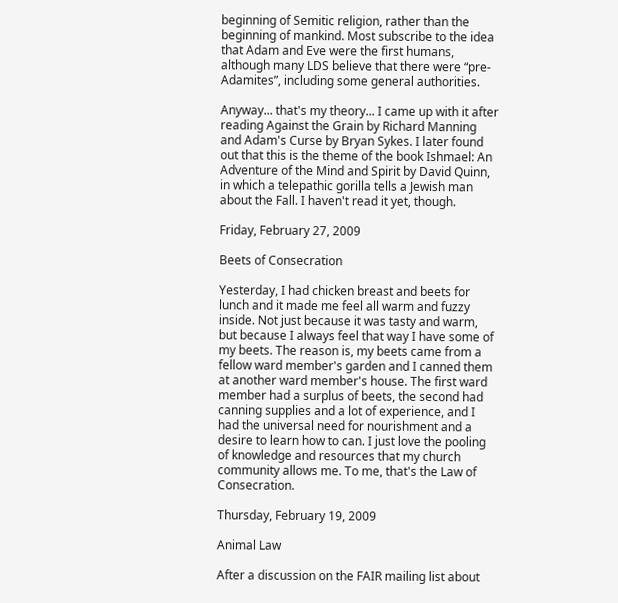beginning of Semitic religion, rather than the beginning of mankind. Most subscribe to the idea that Adam and Eve were the first humans, although many LDS believe that there were “pre-Adamites”, including some general authorities.

Anyway... that's my theory... I came up with it after reading Against the Grain by Richard Manning and Adam's Curse by Bryan Sykes. I later found out that this is the theme of the book Ishmael: An Adventure of the Mind and Spirit by David Quinn, in which a telepathic gorilla tells a Jewish man about the Fall. I haven't read it yet, though.

Friday, February 27, 2009

Beets of Consecration

Yesterday, I had chicken breast and beets for lunch and it made me feel all warm and fuzzy inside. Not just because it was tasty and warm, but because I always feel that way I have some of my beets. The reason is, my beets came from a fellow ward member's garden and I canned them at another ward member's house. The first ward member had a surplus of beets, the second had canning supplies and a lot of experience, and I had the universal need for nourishment and a desire to learn how to can. I just love the pooling of knowledge and resources that my church community allows me. To me, that's the Law of Consecration.

Thursday, February 19, 2009

Animal Law

After a discussion on the FAIR mailing list about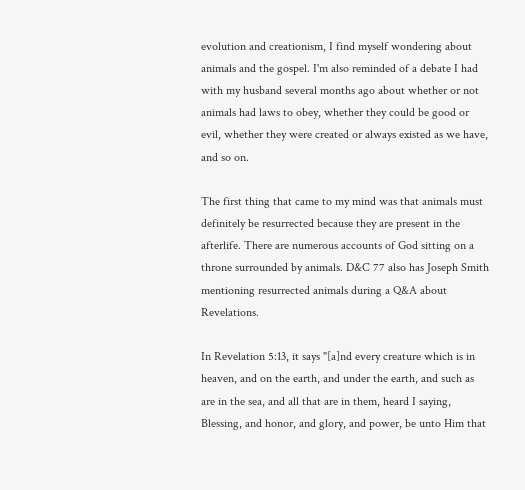evolution and creationism, I find myself wondering about animals and the gospel. I'm also reminded of a debate I had with my husband several months ago about whether or not animals had laws to obey, whether they could be good or evil, whether they were created or always existed as we have, and so on.

The first thing that came to my mind was that animals must definitely be resurrected because they are present in the afterlife. There are numerous accounts of God sitting on a throne surrounded by animals. D&C 77 also has Joseph Smith mentioning resurrected animals during a Q&A about Revelations.

In Revelation 5:13, it says "[a]nd every creature which is in heaven, and on the earth, and under the earth, and such as are in the sea, and all that are in them, heard I saying, Blessing, and honor, and glory, and power, be unto Him that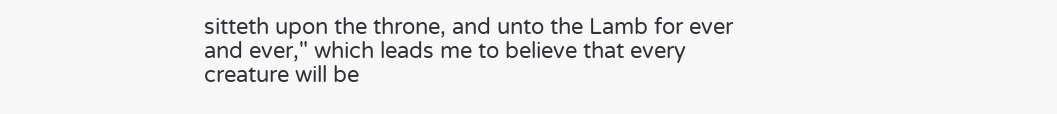sitteth upon the throne, and unto the Lamb for ever and ever," which leads me to believe that every creature will be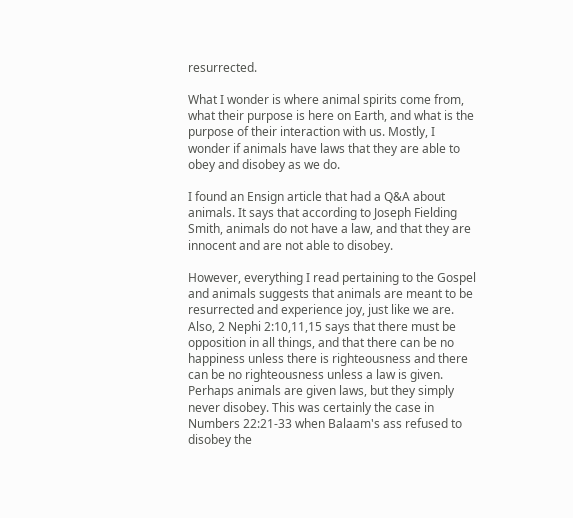resurrected.

What I wonder is where animal spirits come from, what their purpose is here on Earth, and what is the purpose of their interaction with us. Mostly, I wonder if animals have laws that they are able to obey and disobey as we do.

I found an Ensign article that had a Q&A about animals. It says that according to Joseph Fielding Smith, animals do not have a law, and that they are innocent and are not able to disobey.

However, everything I read pertaining to the Gospel and animals suggests that animals are meant to be resurrected and experience joy, just like we are. Also, 2 Nephi 2:10,11,15 says that there must be opposition in all things, and that there can be no happiness unless there is righteousness and there can be no righteousness unless a law is given. Perhaps animals are given laws, but they simply never disobey. This was certainly the case in Numbers 22:21-33 when Balaam's ass refused to disobey the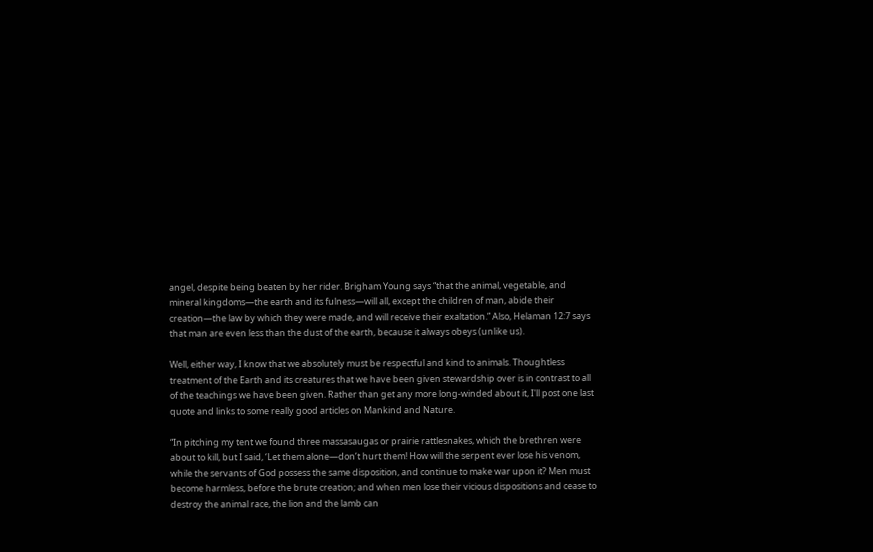angel, despite being beaten by her rider. Brigham Young says “that the animal, vegetable, and mineral kingdoms—the earth and its fulness—will all, except the children of man, abide their creation—the law by which they were made, and will receive their exaltation.” Also, Helaman 12:7 says that man are even less than the dust of the earth, because it always obeys (unlike us).

Well, either way, I know that we absolutely must be respectful and kind to animals. Thoughtless treatment of the Earth and its creatures that we have been given stewardship over is in contrast to all of the teachings we have been given. Rather than get any more long-winded about it, I'll post one last quote and links to some really good articles on Mankind and Nature.

“In pitching my tent we found three massasaugas or prairie rattlesnakes, which the brethren were about to kill, but I said, ‘Let them alone—don’t hurt them! How will the serpent ever lose his venom, while the servants of God possess the same disposition, and continue to make war upon it? Men must become harmless, before the brute creation; and when men lose their vicious dispositions and cease to destroy the animal race, the lion and the lamb can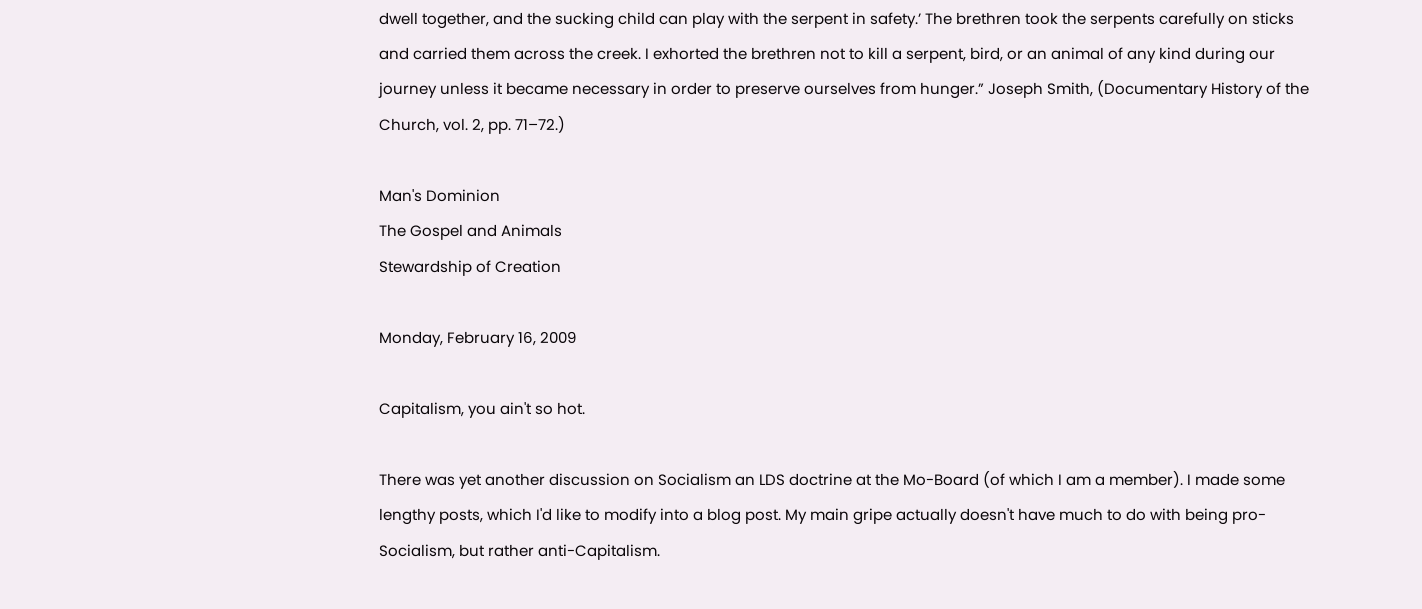dwell together, and the sucking child can play with the serpent in safety.’ The brethren took the serpents carefully on sticks and carried them across the creek. I exhorted the brethren not to kill a serpent, bird, or an animal of any kind during our journey unless it became necessary in order to preserve ourselves from hunger.” Joseph Smith, (Documentary History of the Church, vol. 2, pp. 71–72.)

Man's Dominion
The Gospel and Animals
Stewardship of Creation

Monday, February 16, 2009

Capitalism, you ain't so hot.

There was yet another discussion on Socialism an LDS doctrine at the Mo-Board (of which I am a member). I made some lengthy posts, which I'd like to modify into a blog post. My main gripe actually doesn't have much to do with being pro-Socialism, but rather anti-Capitalism.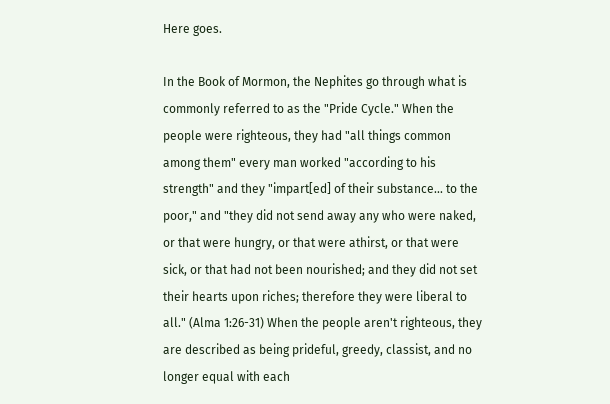Here goes.

In the Book of Mormon, the Nephites go through what is commonly referred to as the "Pride Cycle." When the people were righteous, they had "all things common among them" every man worked "according to his strength" and they "impart[ed] of their substance... to the poor," and "they did not send away any who were naked, or that were hungry, or that were athirst, or that were sick, or that had not been nourished; and they did not set their hearts upon riches; therefore they were liberal to all." (Alma 1:26-31) When the people aren't righteous, they are described as being prideful, greedy, classist, and no longer equal with each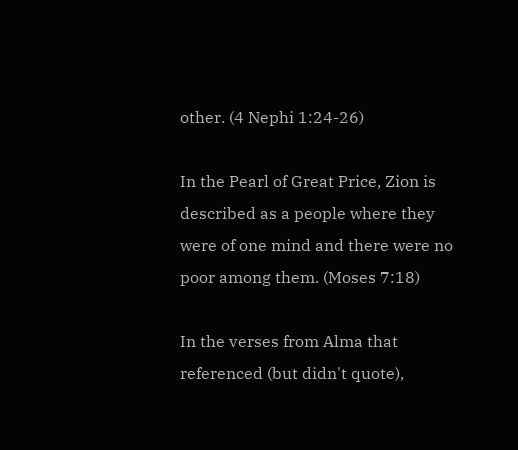other. (4 Nephi 1:24-26)

In the Pearl of Great Price, Zion is described as a people where they were of one mind and there were no poor among them. (Moses 7:18)

In the verses from Alma that referenced (but didn't quote),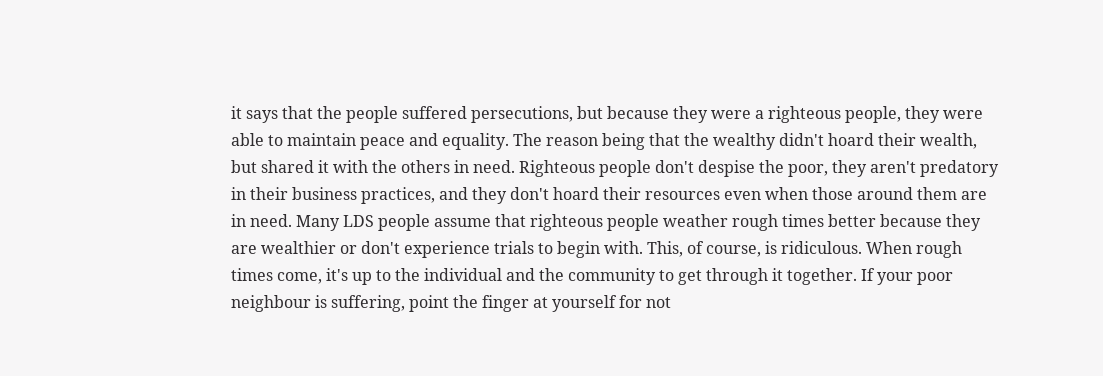it says that the people suffered persecutions, but because they were a righteous people, they were able to maintain peace and equality. The reason being that the wealthy didn't hoard their wealth, but shared it with the others in need. Righteous people don't despise the poor, they aren't predatory in their business practices, and they don't hoard their resources even when those around them are in need. Many LDS people assume that righteous people weather rough times better because they are wealthier or don't experience trials to begin with. This, of course, is ridiculous. When rough times come, it's up to the individual and the community to get through it together. If your poor neighbour is suffering, point the finger at yourself for not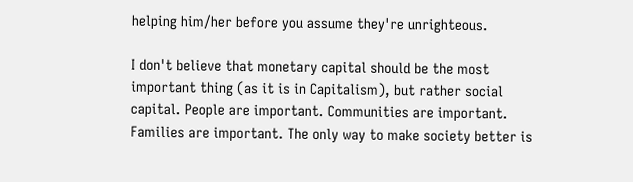helping him/her before you assume they're unrighteous.

I don't believe that monetary capital should be the most important thing (as it is in Capitalism), but rather social capital. People are important. Communities are important. Families are important. The only way to make society better is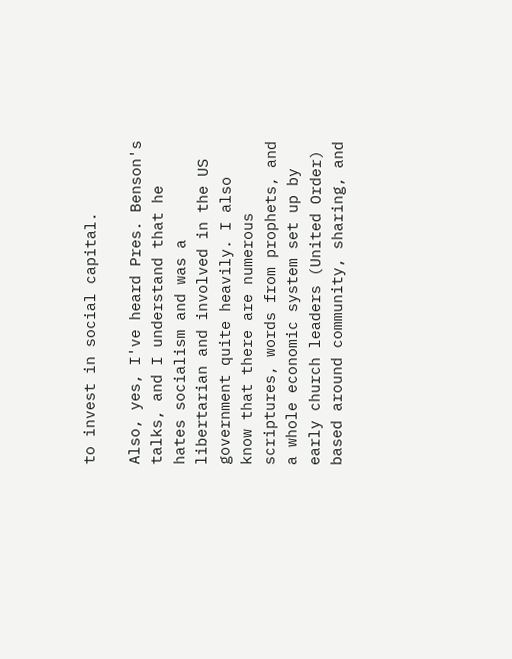to invest in social capital.

Also, yes, I've heard Pres. Benson's talks, and I understand that he hates socialism and was a libertarian and involved in the US government quite heavily. I also know that there are numerous scriptures, words from prophets, and a whole economic system set up by early church leaders (United Order) based around community, sharing, and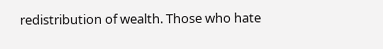redistribution of wealth. Those who hate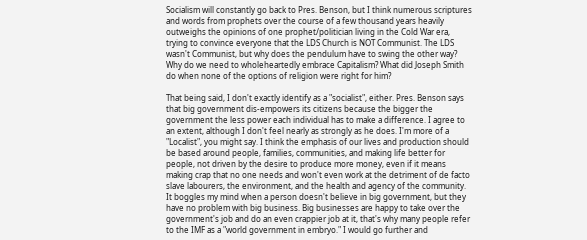Socialism will constantly go back to Pres. Benson, but I think numerous scriptures and words from prophets over the course of a few thousand years heavily outweighs the opinions of one prophet/politician living in the Cold War era, trying to convince everyone that the LDS Church is NOT Communist. The LDS wasn't Communist, but why does the pendulum have to swing the other way? Why do we need to wholeheartedly embrace Capitalism? What did Joseph Smith do when none of the options of religion were right for him?

That being said, I don't exactly identify as a "socialist", either. Pres. Benson says that big government dis-empowers its citizens because the bigger the government the less power each individual has to make a difference. I agree to an extent, although I don't feel nearly as strongly as he does. I'm more of a "Localist", you might say. I think the emphasis of our lives and production should be based around people, families, communities, and making life better for people, not driven by the desire to produce more money, even if it means making crap that no one needs and won't even work at the detriment of de facto slave labourers, the environment, and the health and agency of the community. It boggles my mind when a person doesn't believe in big government, but they have no problem with big business. Big businesses are happy to take over the government's job and do an even crappier job at it, that's why many people refer to the IMF as a "world government in embryo." I would go further and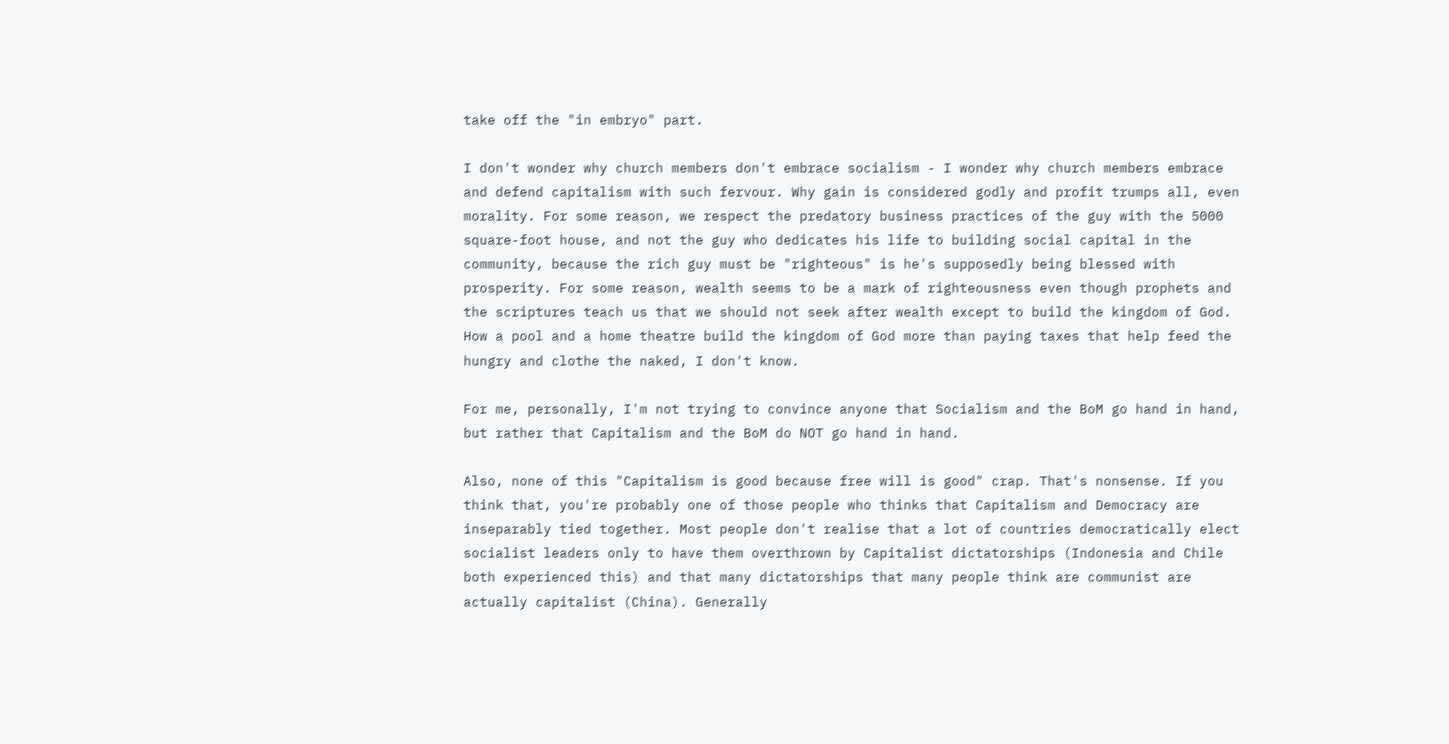take off the "in embryo" part.

I don't wonder why church members don't embrace socialism - I wonder why church members embrace and defend capitalism with such fervour. Why gain is considered godly and profit trumps all, even morality. For some reason, we respect the predatory business practices of the guy with the 5000 square-foot house, and not the guy who dedicates his life to building social capital in the community, because the rich guy must be "righteous" is he's supposedly being blessed with prosperity. For some reason, wealth seems to be a mark of righteousness even though prophets and the scriptures teach us that we should not seek after wealth except to build the kingdom of God. How a pool and a home theatre build the kingdom of God more than paying taxes that help feed the hungry and clothe the naked, I don't know.

For me, personally, I'm not trying to convince anyone that Socialism and the BoM go hand in hand, but rather that Capitalism and the BoM do NOT go hand in hand.

Also, none of this "Capitalism is good because free will is good" crap. That's nonsense. If you think that, you're probably one of those people who thinks that Capitalism and Democracy are inseparably tied together. Most people don't realise that a lot of countries democratically elect socialist leaders only to have them overthrown by Capitalist dictatorships (Indonesia and Chile both experienced this) and that many dictatorships that many people think are communist are actually capitalist (China). Generally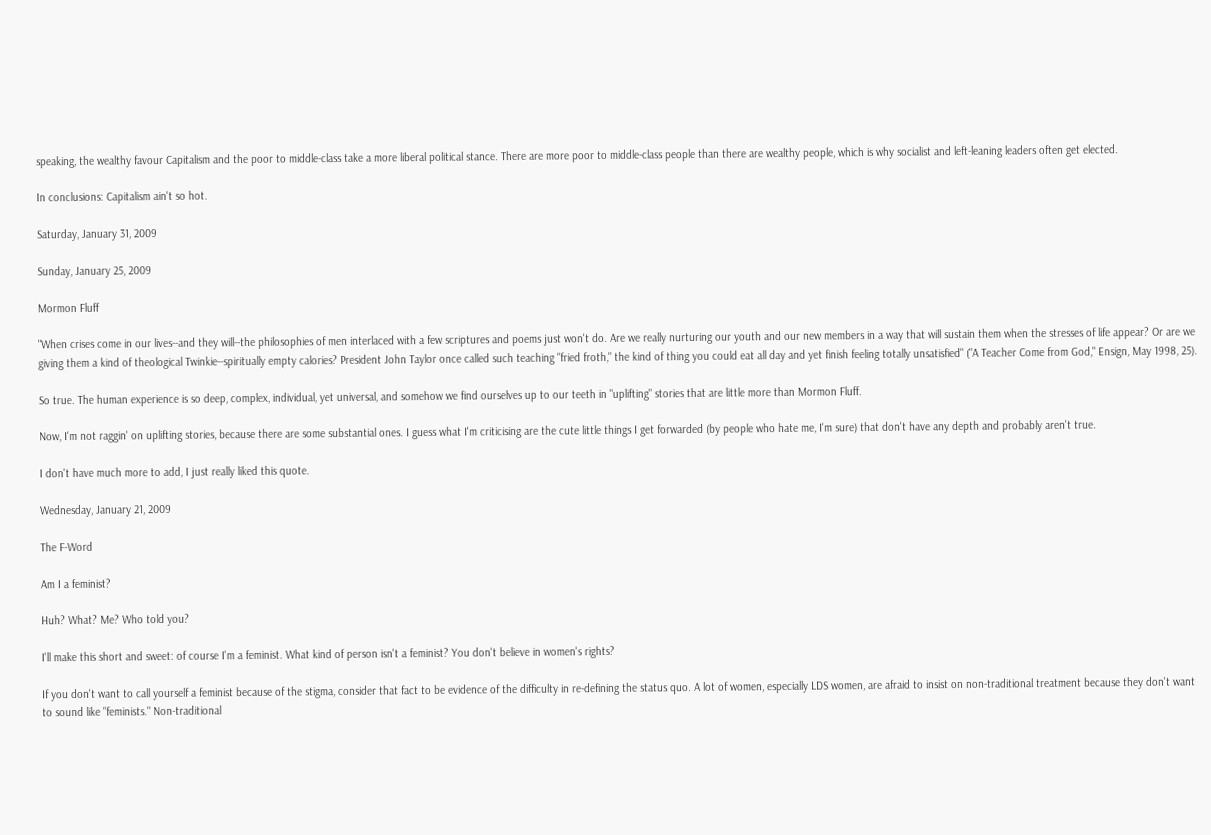speaking, the wealthy favour Capitalism and the poor to middle-class take a more liberal political stance. There are more poor to middle-class people than there are wealthy people, which is why socialist and left-leaning leaders often get elected.

In conclusions: Capitalism ain't so hot.

Saturday, January 31, 2009

Sunday, January 25, 2009

Mormon Fluff

"When crises come in our lives--and they will--the philosophies of men interlaced with a few scriptures and poems just won't do. Are we really nurturing our youth and our new members in a way that will sustain them when the stresses of life appear? Or are we giving them a kind of theological Twinkie--spiritually empty calories? President John Taylor once called such teaching "fried froth," the kind of thing you could eat all day and yet finish feeling totally unsatisfied" ("A Teacher Come from God," Ensign, May 1998, 25).

So true. The human experience is so deep, complex, individual, yet universal, and somehow we find ourselves up to our teeth in "uplifting" stories that are little more than Mormon Fluff.

Now, I'm not raggin' on uplifting stories, because there are some substantial ones. I guess what I'm criticising are the cute little things I get forwarded (by people who hate me, I'm sure) that don't have any depth and probably aren't true.

I don't have much more to add, I just really liked this quote.

Wednesday, January 21, 2009

The F-Word

Am I a feminist?

Huh? What? Me? Who told you?

I'll make this short and sweet: of course I'm a feminist. What kind of person isn't a feminist? You don't believe in women's rights?

If you don't want to call yourself a feminist because of the stigma, consider that fact to be evidence of the difficulty in re-defining the status quo. A lot of women, especially LDS women, are afraid to insist on non-traditional treatment because they don't want to sound like "feminists." Non-traditional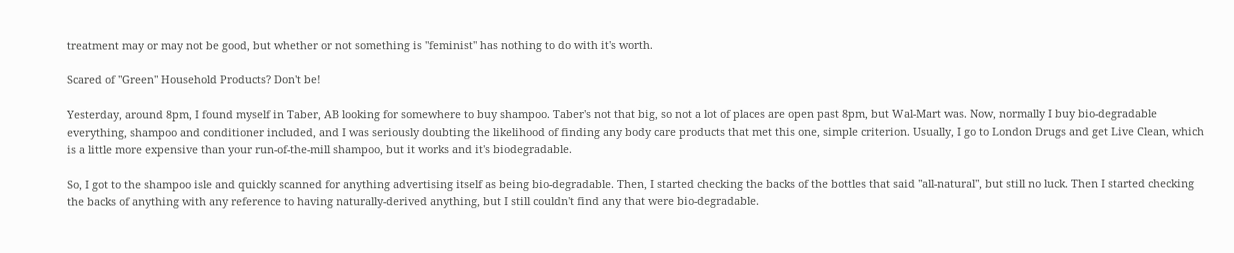treatment may or may not be good, but whether or not something is "feminist" has nothing to do with it's worth.

Scared of "Green" Household Products? Don't be!

Yesterday, around 8pm, I found myself in Taber, AB looking for somewhere to buy shampoo. Taber's not that big, so not a lot of places are open past 8pm, but Wal-Mart was. Now, normally I buy bio-degradable everything, shampoo and conditioner included, and I was seriously doubting the likelihood of finding any body care products that met this one, simple criterion. Usually, I go to London Drugs and get Live Clean, which is a little more expensive than your run-of-the-mill shampoo, but it works and it's biodegradable.

So, I got to the shampoo isle and quickly scanned for anything advertising itself as being bio-degradable. Then, I started checking the backs of the bottles that said "all-natural", but still no luck. Then I started checking the backs of anything with any reference to having naturally-derived anything, but I still couldn't find any that were bio-degradable.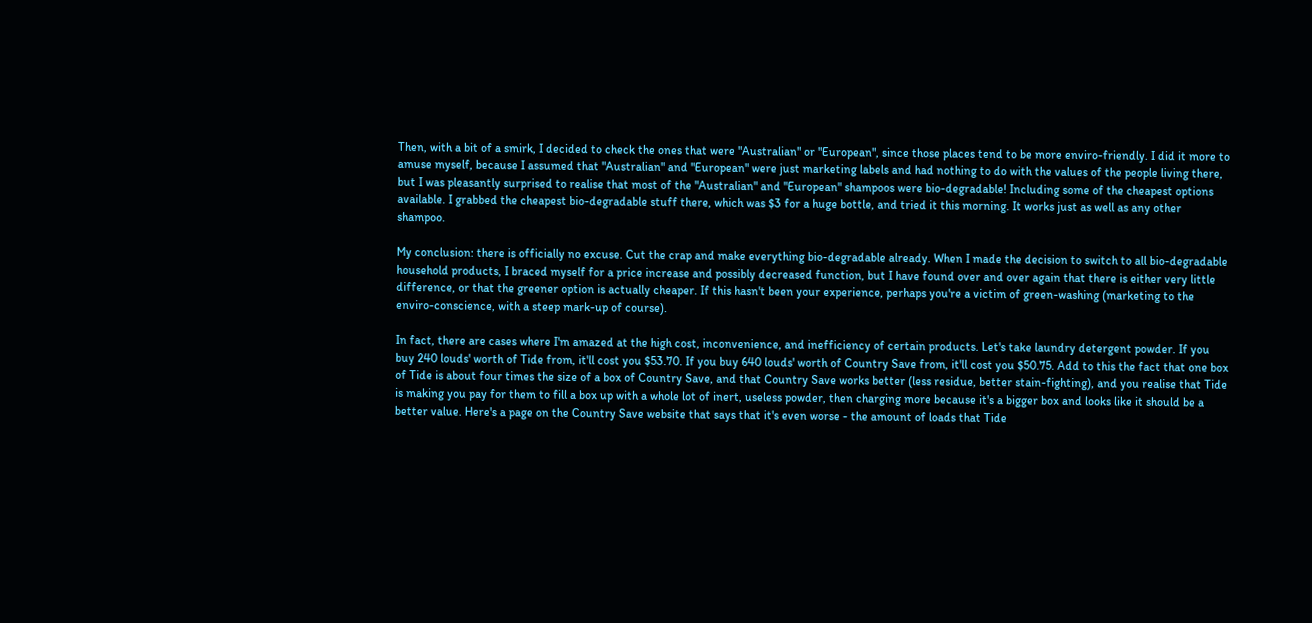Then, with a bit of a smirk, I decided to check the ones that were "Australian" or "European", since those places tend to be more enviro-friendly. I did it more to amuse myself, because I assumed that "Australian" and "European" were just marketing labels and had nothing to do with the values of the people living there, but I was pleasantly surprised to realise that most of the "Australian" and "European" shampoos were bio-degradable! Including some of the cheapest options available. I grabbed the cheapest bio-degradable stuff there, which was $3 for a huge bottle, and tried it this morning. It works just as well as any other shampoo.

My conclusion: there is officially no excuse. Cut the crap and make everything bio-degradable already. When I made the decision to switch to all bio-degradable household products, I braced myself for a price increase and possibly decreased function, but I have found over and over again that there is either very little difference, or that the greener option is actually cheaper. If this hasn't been your experience, perhaps you're a victim of green-washing (marketing to the enviro-conscience, with a steep mark-up of course).

In fact, there are cases where I'm amazed at the high cost, inconvenience, and inefficiency of certain products. Let's take laundry detergent powder. If you buy 240 louds' worth of Tide from, it'll cost you $53.70. If you buy 640 louds' worth of Country Save from, it'll cost you $50.75. Add to this the fact that one box of Tide is about four times the size of a box of Country Save, and that Country Save works better (less residue, better stain-fighting), and you realise that Tide is making you pay for them to fill a box up with a whole lot of inert, useless powder, then charging more because it's a bigger box and looks like it should be a better value. Here's a page on the Country Save website that says that it's even worse - the amount of loads that Tide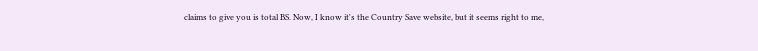claims to give you is total BS. Now, I know it's the Country Save website, but it seems right to me,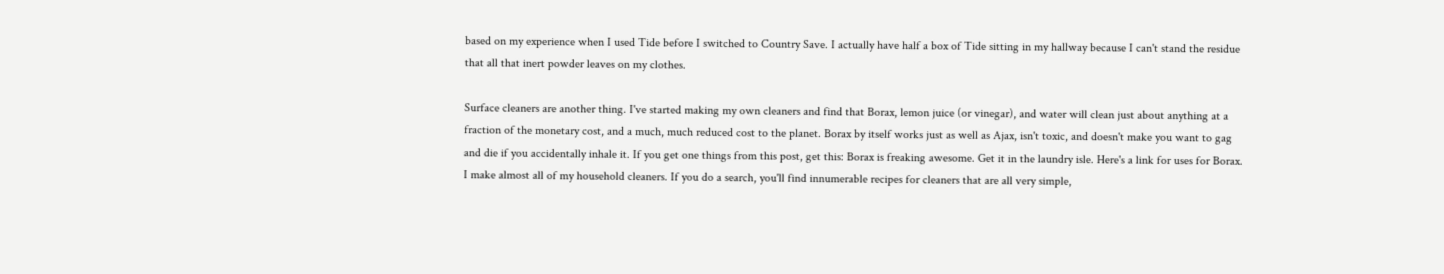based on my experience when I used Tide before I switched to Country Save. I actually have half a box of Tide sitting in my hallway because I can't stand the residue that all that inert powder leaves on my clothes.

Surface cleaners are another thing. I've started making my own cleaners and find that Borax, lemon juice (or vinegar), and water will clean just about anything at a fraction of the monetary cost, and a much, much reduced cost to the planet. Borax by itself works just as well as Ajax, isn't toxic, and doesn't make you want to gag and die if you accidentally inhale it. If you get one things from this post, get this: Borax is freaking awesome. Get it in the laundry isle. Here's a link for uses for Borax. I make almost all of my household cleaners. If you do a search, you'll find innumerable recipes for cleaners that are all very simple,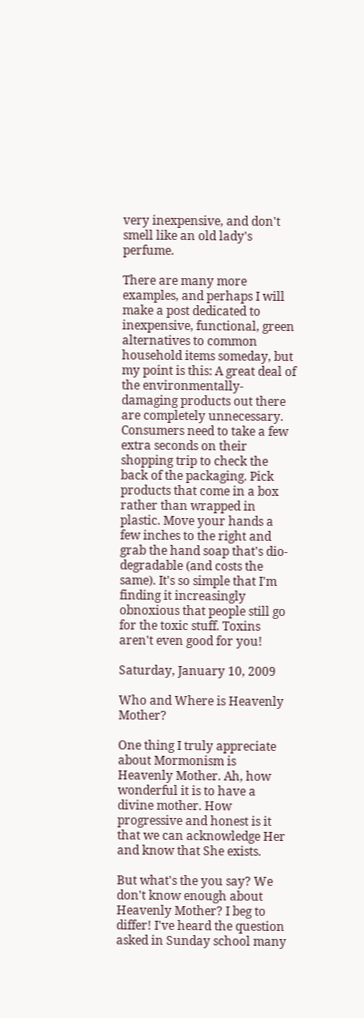very inexpensive, and don't smell like an old lady's perfume.

There are many more examples, and perhaps I will make a post dedicated to inexpensive, functional, green alternatives to common household items someday, but my point is this: A great deal of the environmentally-damaging products out there are completely unnecessary. Consumers need to take a few extra seconds on their shopping trip to check the back of the packaging. Pick products that come in a box rather than wrapped in plastic. Move your hands a few inches to the right and grab the hand soap that's dio-degradable (and costs the same). It's so simple that I'm finding it increasingly obnoxious that people still go for the toxic stuff. Toxins aren't even good for you!

Saturday, January 10, 2009

Who and Where is Heavenly Mother?

One thing I truly appreciate about Mormonism is Heavenly Mother. Ah, how wonderful it is to have a divine mother. How progressive and honest is it that we can acknowledge Her and know that She exists.

But what's the you say? We don't know enough about Heavenly Mother? I beg to differ! I've heard the question asked in Sunday school many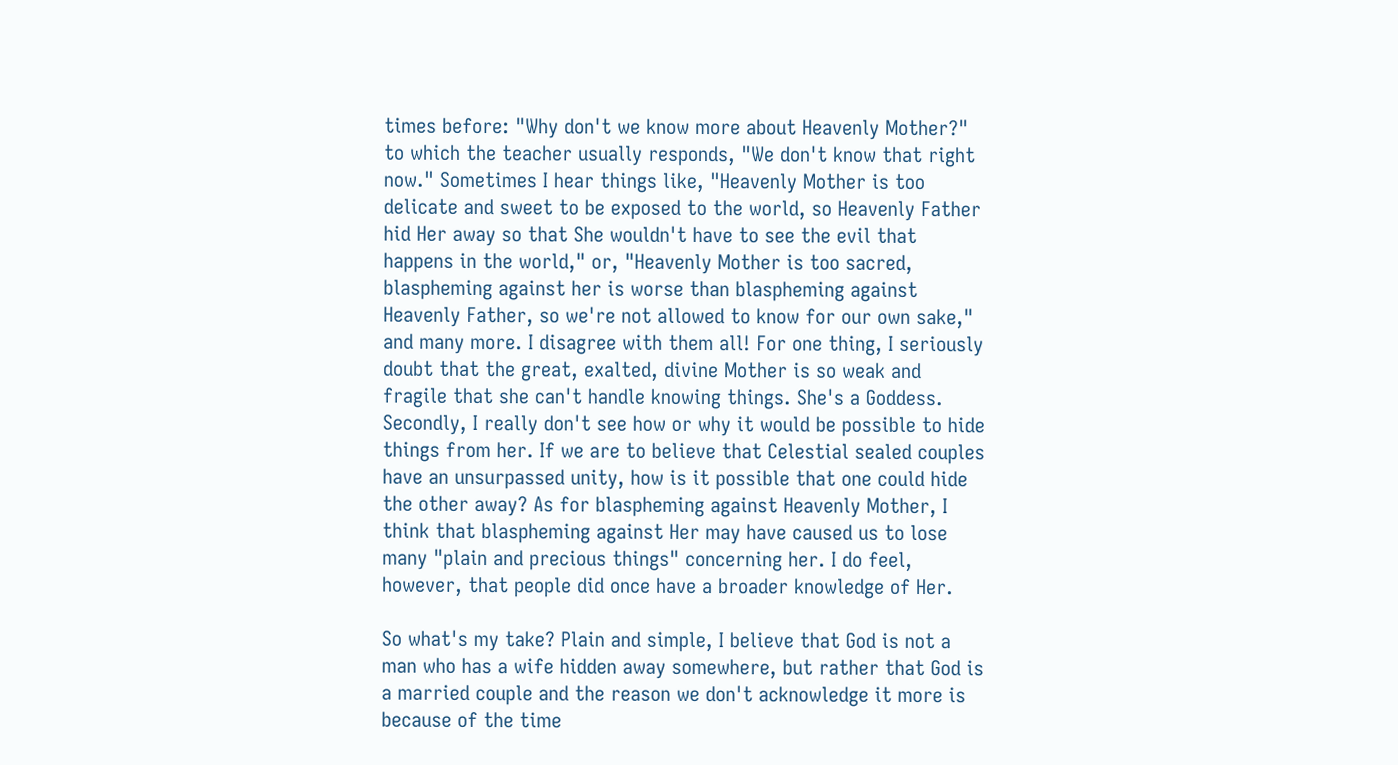times before: "Why don't we know more about Heavenly Mother?" to which the teacher usually responds, "We don't know that right now." Sometimes I hear things like, "Heavenly Mother is too delicate and sweet to be exposed to the world, so Heavenly Father hid Her away so that She wouldn't have to see the evil that happens in the world," or, "Heavenly Mother is too sacred, blaspheming against her is worse than blaspheming against Heavenly Father, so we're not allowed to know for our own sake," and many more. I disagree with them all! For one thing, I seriously doubt that the great, exalted, divine Mother is so weak and fragile that she can't handle knowing things. She's a Goddess. Secondly, I really don't see how or why it would be possible to hide things from her. If we are to believe that Celestial sealed couples have an unsurpassed unity, how is it possible that one could hide the other away? As for blaspheming against Heavenly Mother, I think that blaspheming against Her may have caused us to lose many "plain and precious things" concerning her. I do feel, however, that people did once have a broader knowledge of Her.

So what's my take? Plain and simple, I believe that God is not a man who has a wife hidden away somewhere, but rather that God is a married couple and the reason we don't acknowledge it more is because of the time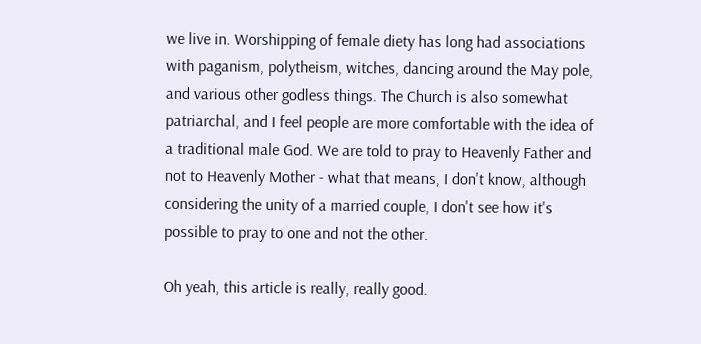we live in. Worshipping of female diety has long had associations with paganism, polytheism, witches, dancing around the May pole, and various other godless things. The Church is also somewhat patriarchal, and I feel people are more comfortable with the idea of a traditional male God. We are told to pray to Heavenly Father and not to Heavenly Mother - what that means, I don't know, although considering the unity of a married couple, I don't see how it's possible to pray to one and not the other.

Oh yeah, this article is really, really good.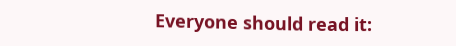Everyone should read it: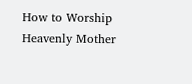How to Worship Heavenly Mother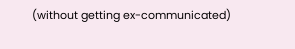(without getting ex-communicated)